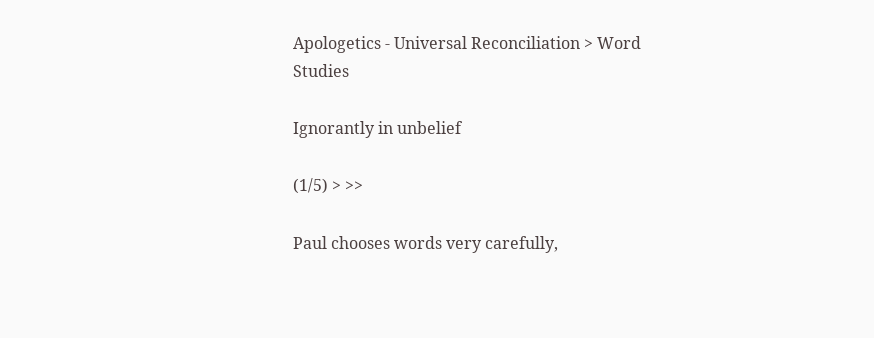Apologetics - Universal Reconciliation > Word Studies

Ignorantly in unbelief

(1/5) > >>

Paul chooses words very carefully,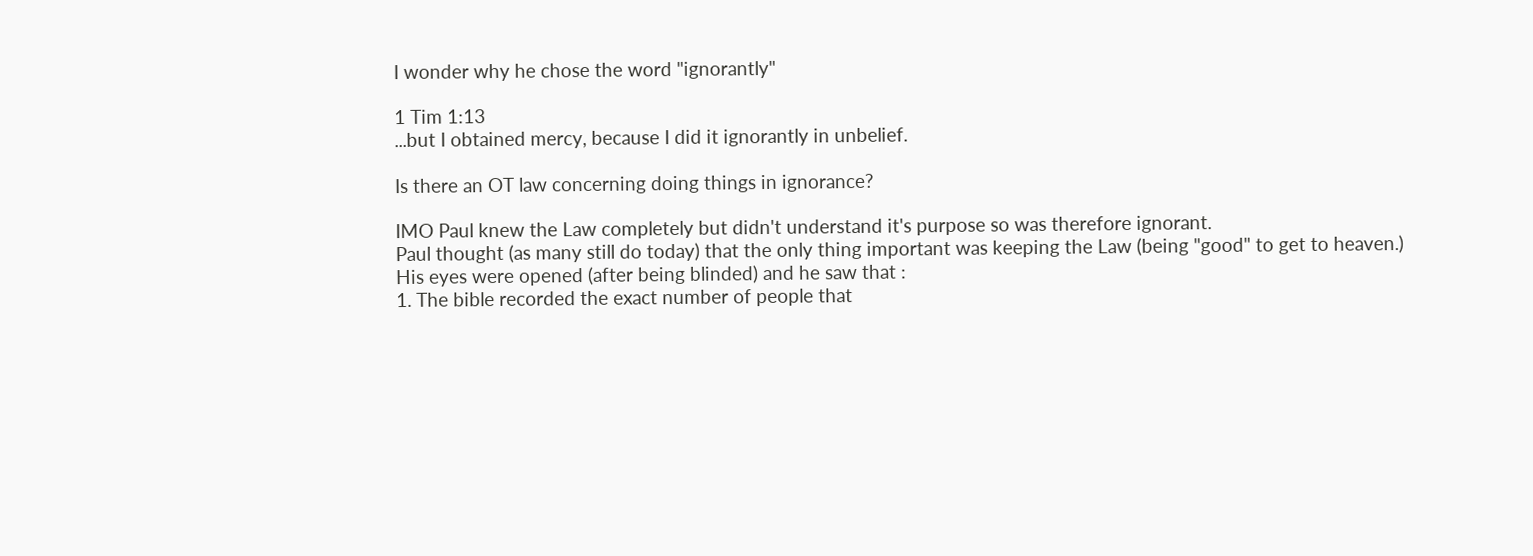I wonder why he chose the word "ignorantly"

1 Tim 1:13
...but I obtained mercy, because I did it ignorantly in unbelief.

Is there an OT law concerning doing things in ignorance?

IMO Paul knew the Law completely but didn't understand it's purpose so was therefore ignorant.
Paul thought (as many still do today) that the only thing important was keeping the Law (being "good" to get to heaven.)
His eyes were opened (after being blinded) and he saw that :
1. The bible recorded the exact number of people that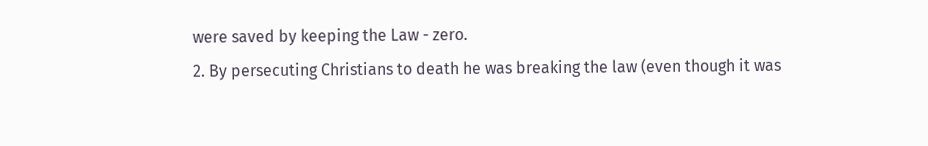were saved by keeping the Law - zero.
2. By persecuting Christians to death he was breaking the law (even though it was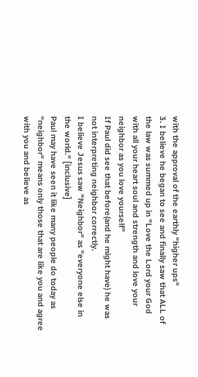with the approval of the earthly "higher ups"
3. I believe he began to see and finally saw that ALL of the law was summed up in "Love the Lord your God with all your heart soul and strength and love your neighbor as you love yourself"
If Paul did see that before(and he might have) he was not interpreting neighbor correctly.
I believe Jesus saw "Neighbor" as "everyone else in the world." [inclusive]
Paul may have seen it like many people do today as
"neighbor" means only those that are like you and agree with you and believe as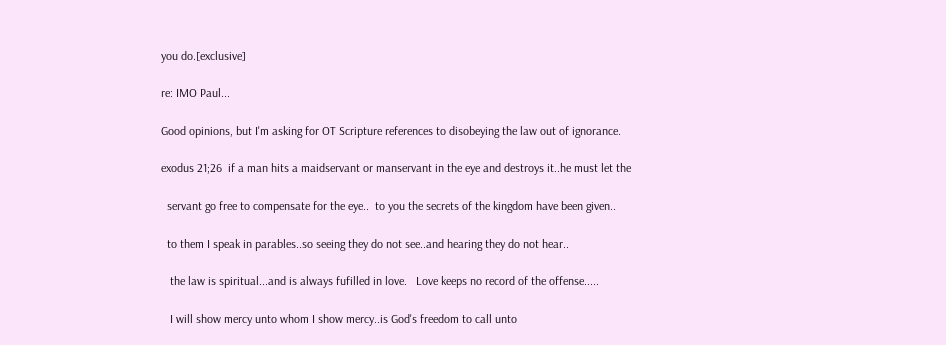you do.[exclusive]

re: IMO Paul...

Good opinions, but I'm asking for OT Scripture references to disobeying the law out of ignorance.

exodus 21;26  if a man hits a maidservant or manservant in the eye and destroys it..he must let the

  servant go free to compensate for the eye..  to you the secrets of the kingdom have been given..

  to them I speak in parables..so seeing they do not see..and hearing they do not hear..

   the law is spiritual...and is always fufilled in love.   Love keeps no record of the offense.....

   I will show mercy unto whom I show mercy..is God's freedom to call unto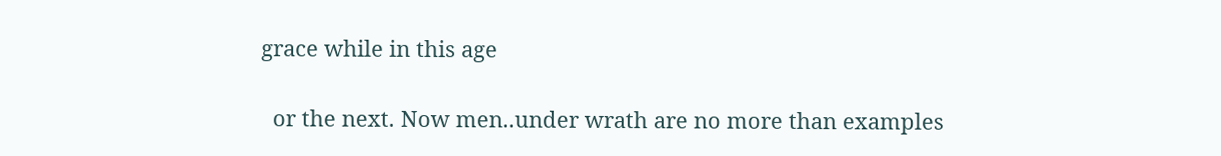grace while in this age

  or the next. Now men..under wrath are no more than examples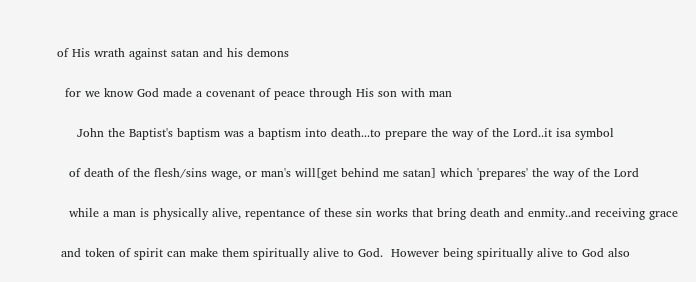of His wrath against satan and his demons

  for we know God made a covenant of peace through His son with man

     John the Baptist's baptism was a baptism into death...to prepare the way of the Lord..it isa symbol

   of death of the flesh/sins wage, or man's will[get behind me satan] which 'prepares' the way of the Lord

   while a man is physically alive, repentance of these sin works that bring death and enmity..and receiving grace

 and token of spirit can make them spiritually alive to God.  However being spiritually alive to God also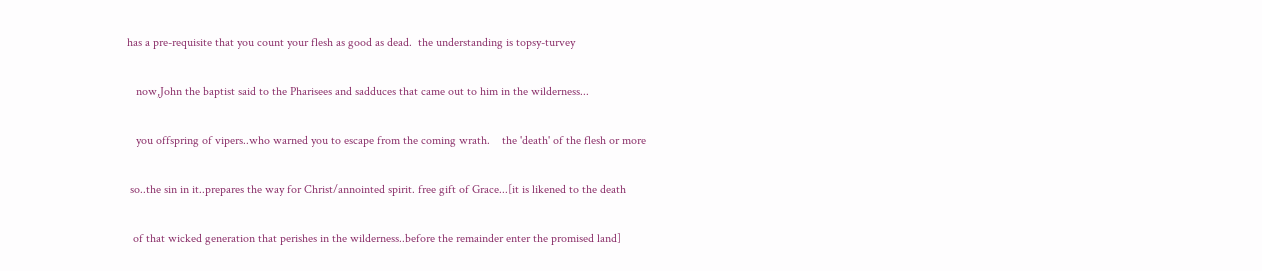has a pre-requisite that you count your flesh as good as dead.  the understanding is topsy-turvey

   now,John the baptist said to the Pharisees and sadduces that came out to him in the wilderness...

   you offspring of vipers..who warned you to escape from the coming wrath.    the 'death' of the flesh or more

 so..the sin in it..prepares the way for Christ/annointed spirit. free gift of Grace...[it is likened to the death

  of that wicked generation that perishes in the wilderness..before the remainder enter the promised land]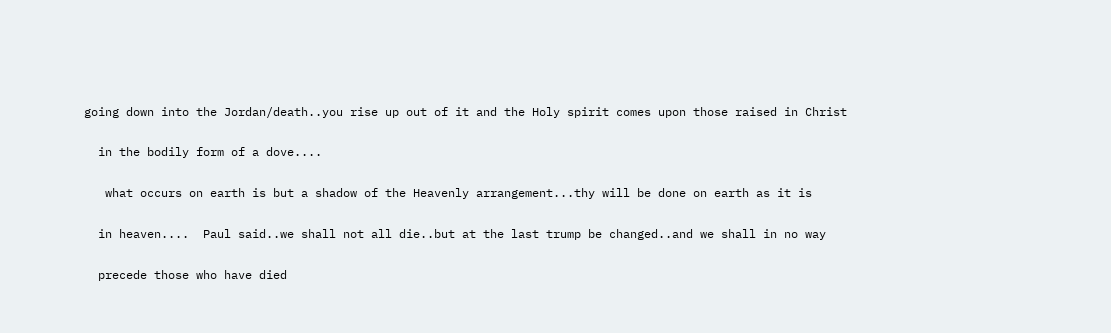going down into the Jordan/death..you rise up out of it and the Holy spirit comes upon those raised in Christ

  in the bodily form of a dove....

   what occurs on earth is but a shadow of the Heavenly arrangement...thy will be done on earth as it is

  in heaven....  Paul said..we shall not all die..but at the last trump be changed..and we shall in no way

  precede those who have died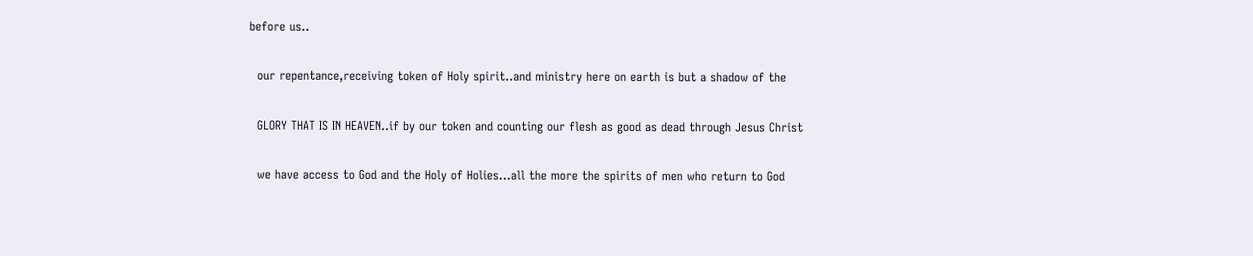before us..

  our repentance,receiving token of Holy spirit..and ministry here on earth is but a shadow of the

  GLORY THAT IS IN HEAVEN..if by our token and counting our flesh as good as dead through Jesus Christ

  we have access to God and the Holy of Holies...all the more the spirits of men who return to God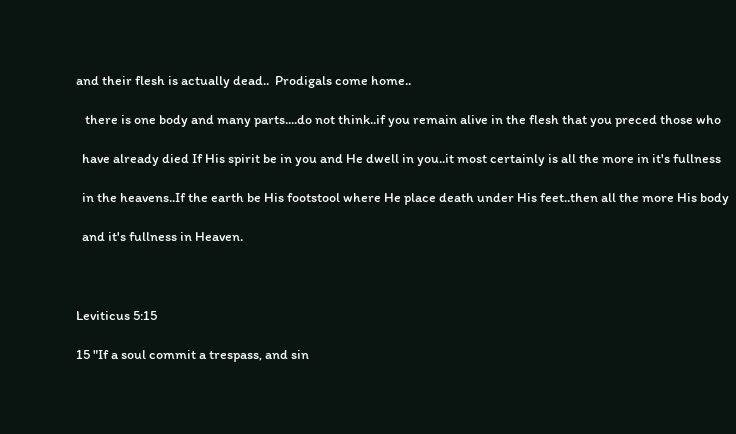and their flesh is actually dead..  Prodigals come home..

   there is one body and many parts....do not think..if you remain alive in the flesh that you preced those who

  have already died If His spirit be in you and He dwell in you..it most certainly is all the more in it's fullness

  in the heavens..If the earth be His footstool where He place death under His feet..then all the more His body

  and it's fullness in Heaven.



Leviticus 5:15

15 "If a soul commit a trespass, and sin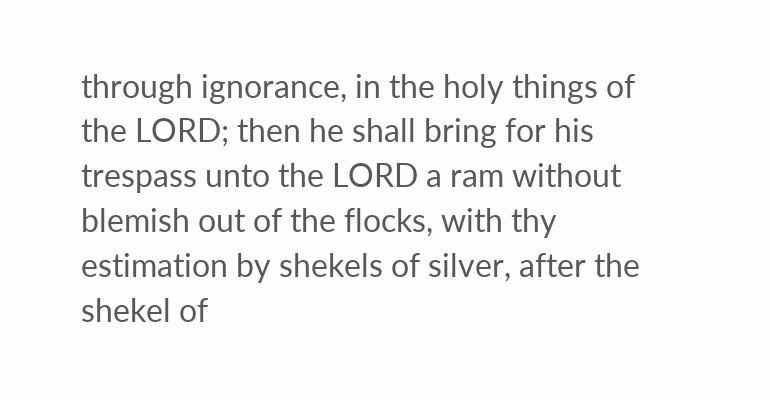through ignorance, in the holy things of the LORD; then he shall bring for his trespass unto the LORD a ram without blemish out of the flocks, with thy estimation by shekels of silver, after the shekel of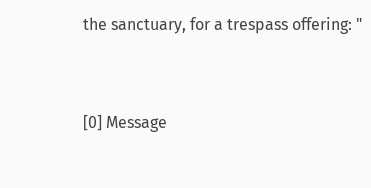the sanctuary, for a trespass offering: "


[0] Message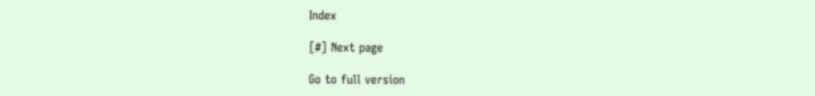Index

[#] Next page

Go to full version